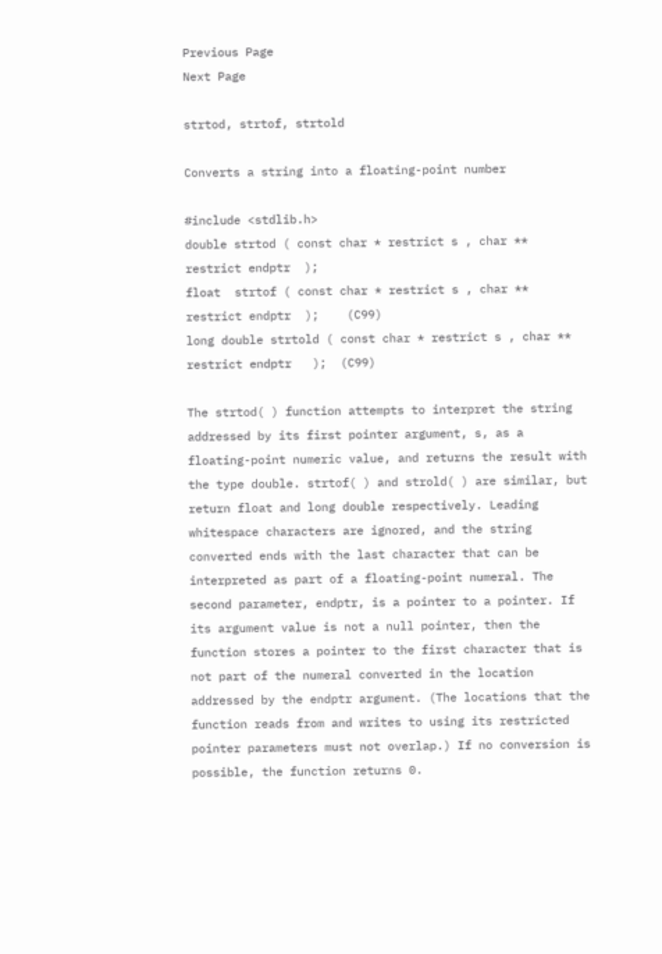Previous Page
Next Page

strtod, strtof, strtold

Converts a string into a floating-point number

#include <stdlib.h>
double strtod ( const char * restrict s , char ** restrict endptr  );
float  strtof ( const char * restrict s , char ** restrict endptr  );    (C99)
long double strtold ( const char * restrict s , char ** restrict endptr   );  (C99)

The strtod( ) function attempts to interpret the string addressed by its first pointer argument, s, as a floating-point numeric value, and returns the result with the type double. strtof( ) and strold( ) are similar, but return float and long double respectively. Leading whitespace characters are ignored, and the string converted ends with the last character that can be interpreted as part of a floating-point numeral. The second parameter, endptr, is a pointer to a pointer. If its argument value is not a null pointer, then the function stores a pointer to the first character that is not part of the numeral converted in the location addressed by the endptr argument. (The locations that the function reads from and writes to using its restricted pointer parameters must not overlap.) If no conversion is possible, the function returns 0.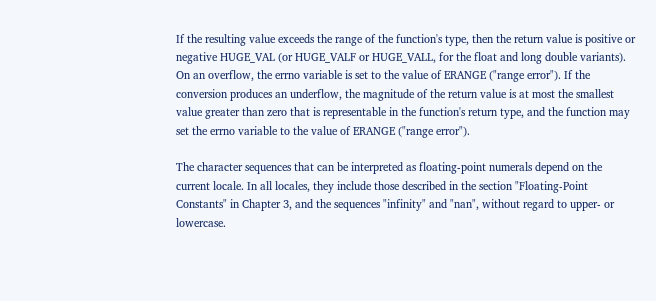If the resulting value exceeds the range of the function's type, then the return value is positive or negative HUGE_VAL (or HUGE_VALF or HUGE_VALL, for the float and long double variants). On an overflow, the errno variable is set to the value of ERANGE ("range error"). If the conversion produces an underflow, the magnitude of the return value is at most the smallest value greater than zero that is representable in the function's return type, and the function may set the errno variable to the value of ERANGE ("range error").

The character sequences that can be interpreted as floating-point numerals depend on the current locale. In all locales, they include those described in the section "Floating-Point Constants" in Chapter 3, and the sequences "infinity" and "nan", without regard to upper- or lowercase.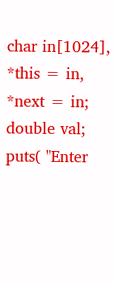char in[1024], *this = in, *next = in;
double val;
puts( "Enter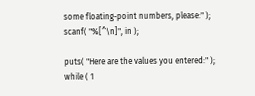some floating-point numbers, please:" );
scanf( "%[^\n]", in );

puts( "Here are the values you entered:" );
while ( 1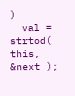)
  val = strtod( this, &next );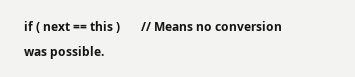if ( next == this )       // Means no conversion was possible.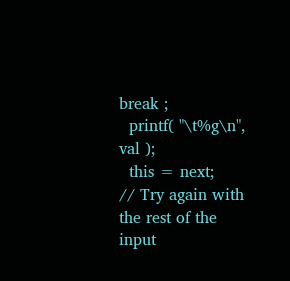break ;
  printf( "\t%g\n", val );
  this = next;              // Try again with the rest of the input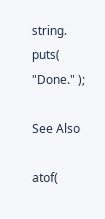string.
puts( "Done." );

See Also

atof(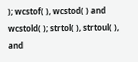); wcstof( ), wcstod( ) and wcstold( ); strtol( ), strtoul( ), and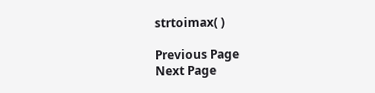strtoimax( )

Previous Page
Next Page